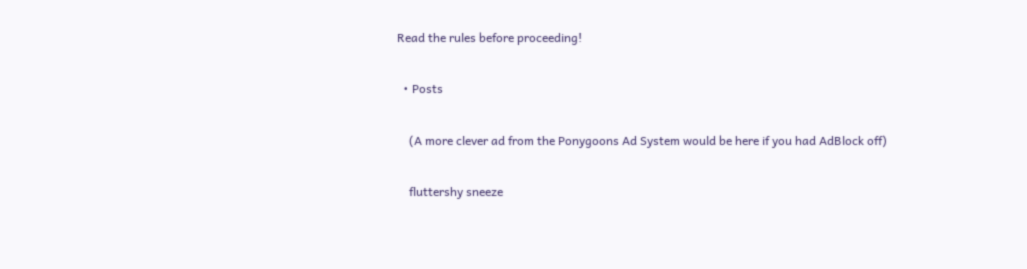Read the rules before proceeding!

  • Posts

    (A more clever ad from the Ponygoons Ad System would be here if you had AdBlock off)

    fluttershy sneeze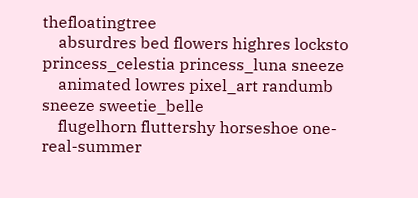thefloatingtree
    absurdres bed flowers highres locksto princess_celestia princess_luna sneeze
    animated lowres pixel_art randumb sneeze sweetie_belle
    flugelhorn fluttershy horseshoe one-real-summer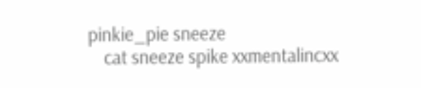pinkie_pie sneeze
    cat sneeze spike xxmentalincxx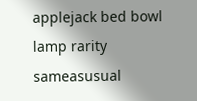applejack bed bowl lamp rarity sameasusual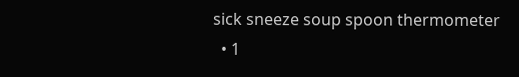sick sneeze soup spoon thermometer
  • 1